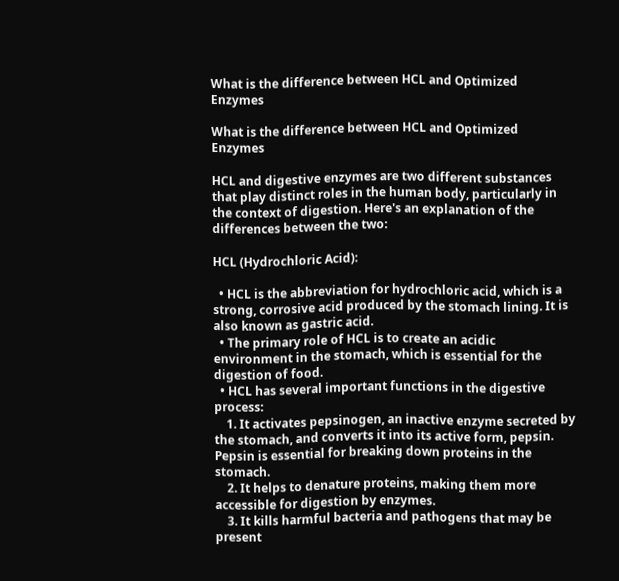What is the difference between HCL and Optimized Enzymes

What is the difference between HCL and Optimized Enzymes

HCL and digestive enzymes are two different substances that play distinct roles in the human body, particularly in the context of digestion. Here's an explanation of the differences between the two:

HCL (Hydrochloric Acid):

  • HCL is the abbreviation for hydrochloric acid, which is a strong, corrosive acid produced by the stomach lining. It is also known as gastric acid.
  • The primary role of HCL is to create an acidic environment in the stomach, which is essential for the digestion of food.
  • HCL has several important functions in the digestive process:
    1. It activates pepsinogen, an inactive enzyme secreted by the stomach, and converts it into its active form, pepsin. Pepsin is essential for breaking down proteins in the stomach.
    2. It helps to denature proteins, making them more accessible for digestion by enzymes.
    3. It kills harmful bacteria and pathogens that may be present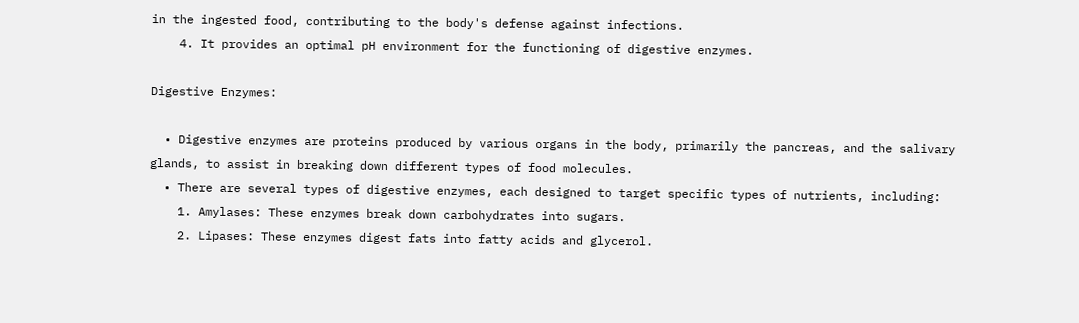in the ingested food, contributing to the body's defense against infections.
    4. It provides an optimal pH environment for the functioning of digestive enzymes.

Digestive Enzymes:

  • Digestive enzymes are proteins produced by various organs in the body, primarily the pancreas, and the salivary glands, to assist in breaking down different types of food molecules.
  • There are several types of digestive enzymes, each designed to target specific types of nutrients, including:
    1. Amylases: These enzymes break down carbohydrates into sugars.
    2. Lipases: These enzymes digest fats into fatty acids and glycerol.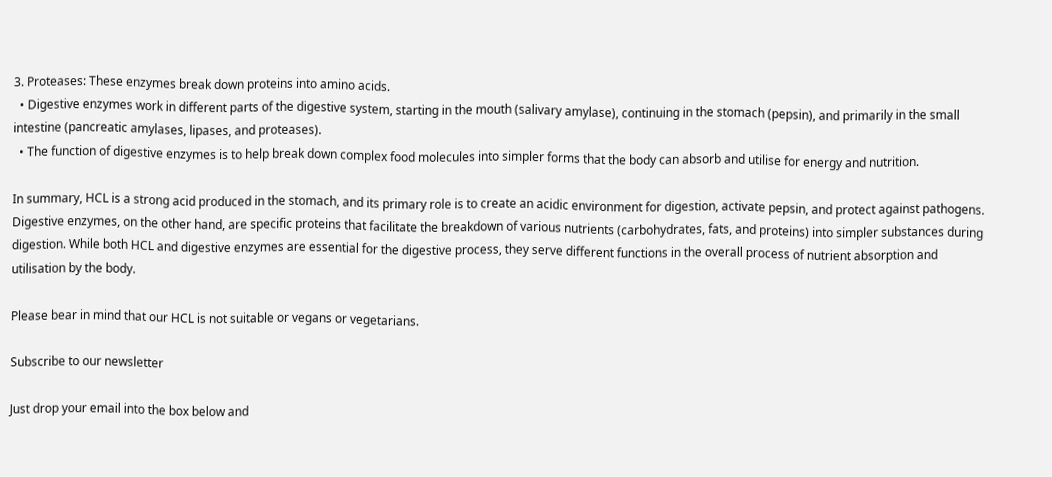3. Proteases: These enzymes break down proteins into amino acids.
  • Digestive enzymes work in different parts of the digestive system, starting in the mouth (salivary amylase), continuing in the stomach (pepsin), and primarily in the small intestine (pancreatic amylases, lipases, and proteases).
  • The function of digestive enzymes is to help break down complex food molecules into simpler forms that the body can absorb and utilise for energy and nutrition.

In summary, HCL is a strong acid produced in the stomach, and its primary role is to create an acidic environment for digestion, activate pepsin, and protect against pathogens. Digestive enzymes, on the other hand, are specific proteins that facilitate the breakdown of various nutrients (carbohydrates, fats, and proteins) into simpler substances during digestion. While both HCL and digestive enzymes are essential for the digestive process, they serve different functions in the overall process of nutrient absorption and utilisation by the body.

Please bear in mind that our HCL is not suitable or vegans or vegetarians.

Subscribe to our newsletter

Just drop your email into the box below and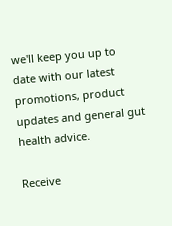we'll keep you up to date with our latest promotions, product updates and general gut health advice.

Receive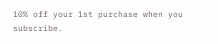10% off your 1st purchase when you subscribe.